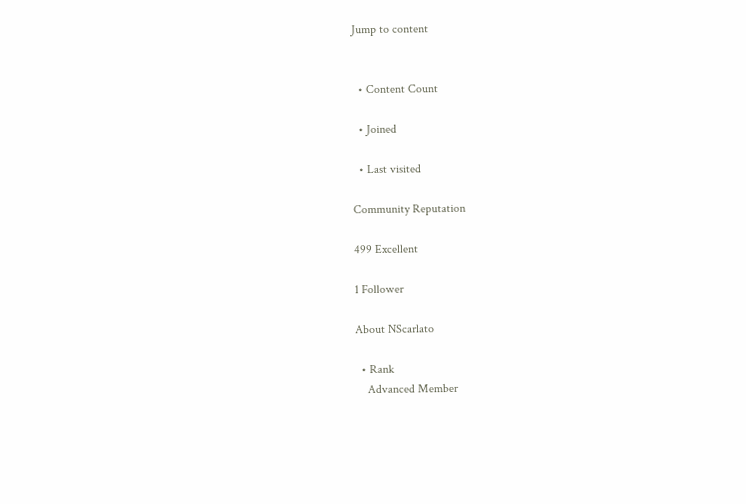Jump to content


  • Content Count

  • Joined

  • Last visited

Community Reputation

499 Excellent

1 Follower

About NScarlato

  • Rank
    Advanced Member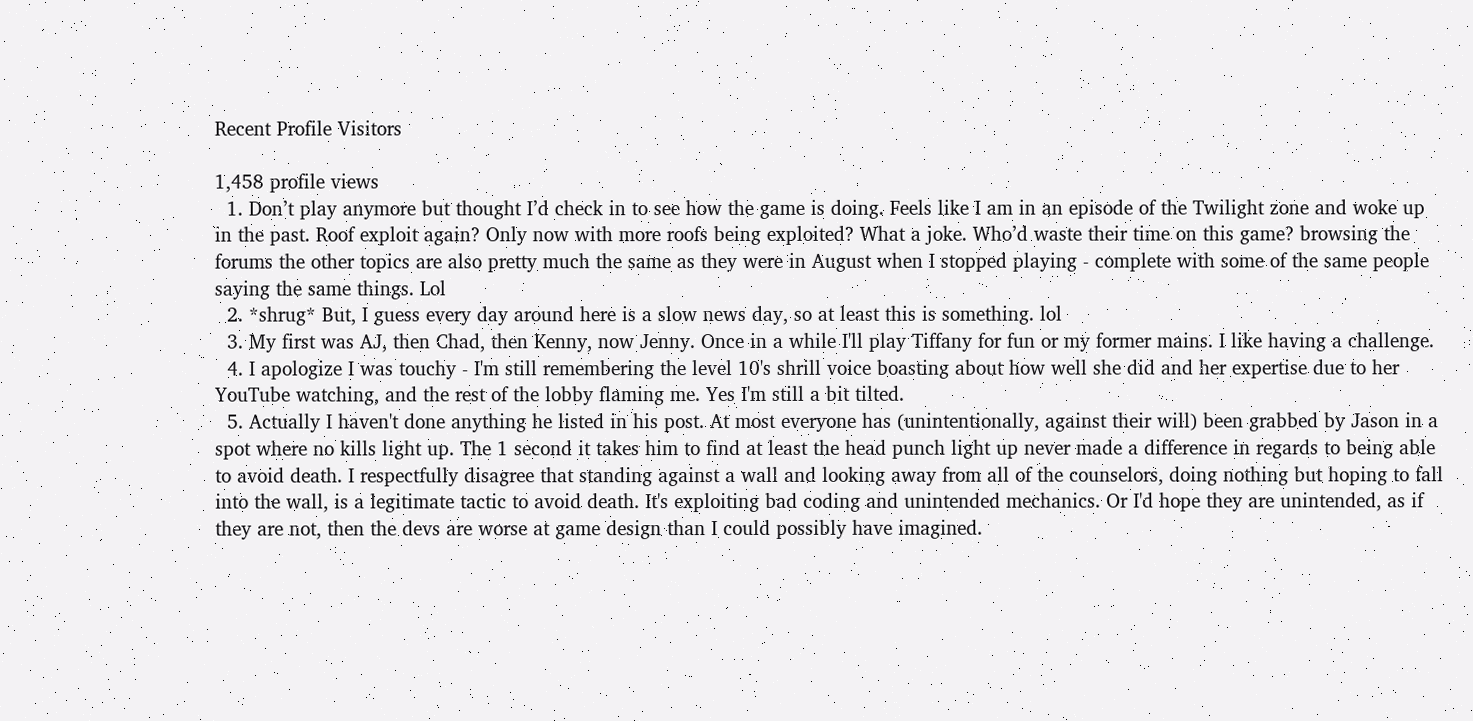Recent Profile Visitors

1,458 profile views
  1. Don’t play anymore but thought I’d check in to see how the game is doing. Feels like I am in an episode of the Twilight zone and woke up in the past. Roof exploit again? Only now with more roofs being exploited? What a joke. Who’d waste their time on this game? browsing the forums the other topics are also pretty much the same as they were in August when I stopped playing - complete with some of the same people saying the same things. Lol
  2. *shrug* But, I guess every day around here is a slow news day, so at least this is something. lol
  3. My first was AJ, then Chad, then Kenny, now Jenny. Once in a while I'll play Tiffany for fun or my former mains. I like having a challenge.
  4. I apologize I was touchy - I'm still remembering the level 10's shrill voice boasting about how well she did and her expertise due to her YouTube watching, and the rest of the lobby flaming me. Yes I'm still a bit tilted.
  5. Actually I haven't done anything he listed in his post. At most everyone has (unintentionally, against their will) been grabbed by Jason in a spot where no kills light up. The 1 second it takes him to find at least the head punch light up never made a difference in regards to being able to avoid death. I respectfully disagree that standing against a wall and looking away from all of the counselors, doing nothing but hoping to fall into the wall, is a legitimate tactic to avoid death. It's exploiting bad coding and unintended mechanics. Or I'd hope they are unintended, as if they are not, then the devs are worse at game design than I could possibly have imagined.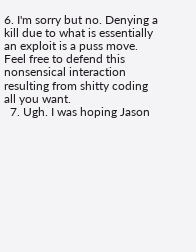6. I'm sorry but no. Denying a kill due to what is essentially an exploit is a puss move. Feel free to defend this nonsensical interaction resulting from shitty coding all you want.
  7. Ugh. I was hoping Jason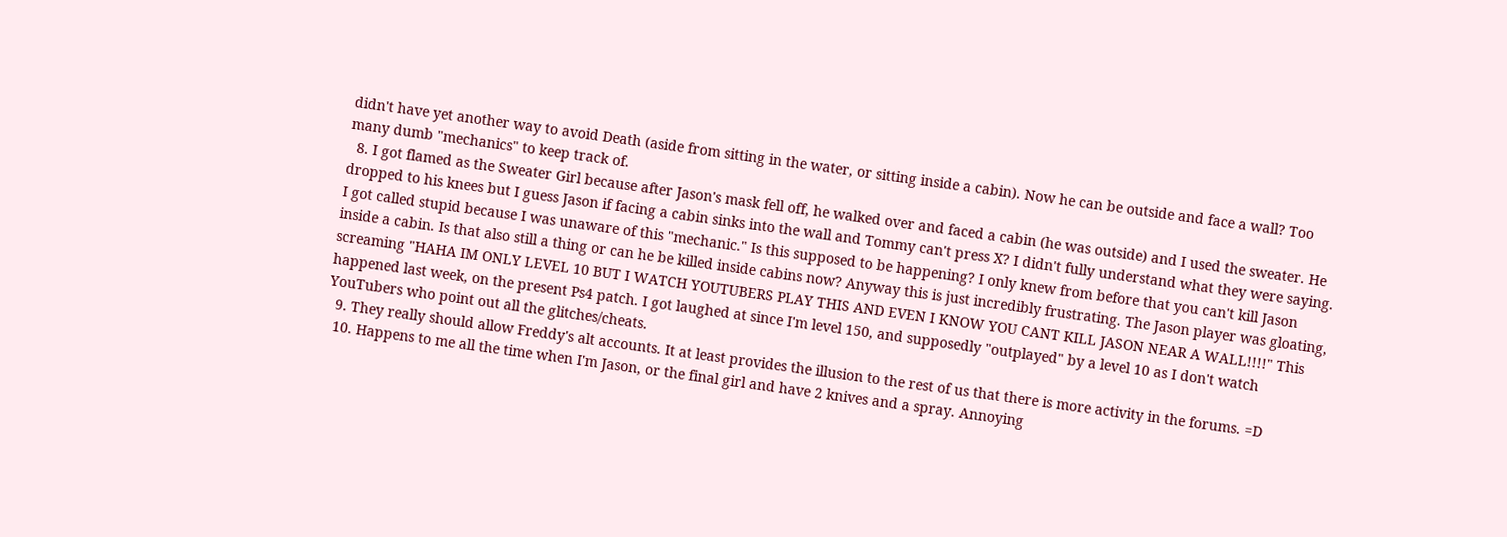didn't have yet another way to avoid Death (aside from sitting in the water, or sitting inside a cabin). Now he can be outside and face a wall? Too many dumb "mechanics" to keep track of.
  8. I got flamed as the Sweater Girl because after Jason's mask fell off, he walked over and faced a cabin (he was outside) and I used the sweater. He dropped to his knees but I guess Jason if facing a cabin sinks into the wall and Tommy can't press X? I didn't fully understand what they were saying. I got called stupid because I was unaware of this "mechanic." Is this supposed to be happening? I only knew from before that you can't kill Jason inside a cabin. Is that also still a thing or can he be killed inside cabins now? Anyway this is just incredibly frustrating. The Jason player was gloating, screaming "HAHA IM ONLY LEVEL 10 BUT I WATCH YOUTUBERS PLAY THIS AND EVEN I KNOW YOU CANT KILL JASON NEAR A WALL!!!!" This happened last week, on the present Ps4 patch. I got laughed at since I'm level 150, and supposedly "outplayed" by a level 10 as I don't watch YouTubers who point out all the glitches/cheats.
  9. They really should allow Freddy's alt accounts. It at least provides the illusion to the rest of us that there is more activity in the forums. =D
  10. Happens to me all the time when I'm Jason, or the final girl and have 2 knives and a spray. Annoying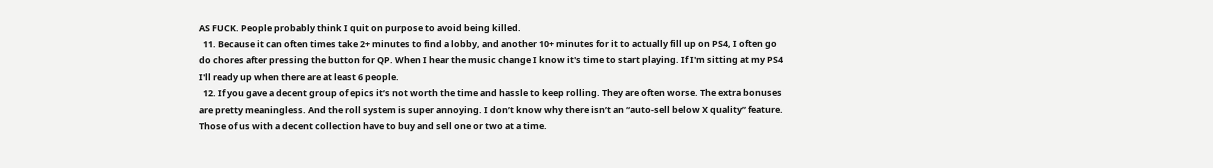AS FUCK. People probably think I quit on purpose to avoid being killed.
  11. Because it can often times take 2+ minutes to find a lobby, and another 10+ minutes for it to actually fill up on PS4, I often go do chores after pressing the button for QP. When I hear the music change I know it's time to start playing. If I'm sitting at my PS4 I'll ready up when there are at least 6 people.
  12. If you gave a decent group of epics it’s not worth the time and hassle to keep rolling. They are often worse. The extra bonuses are pretty meaningless. And the roll system is super annoying. I don’t know why there isn’t an “auto-sell below X quality” feature. Those of us with a decent collection have to buy and sell one or two at a time.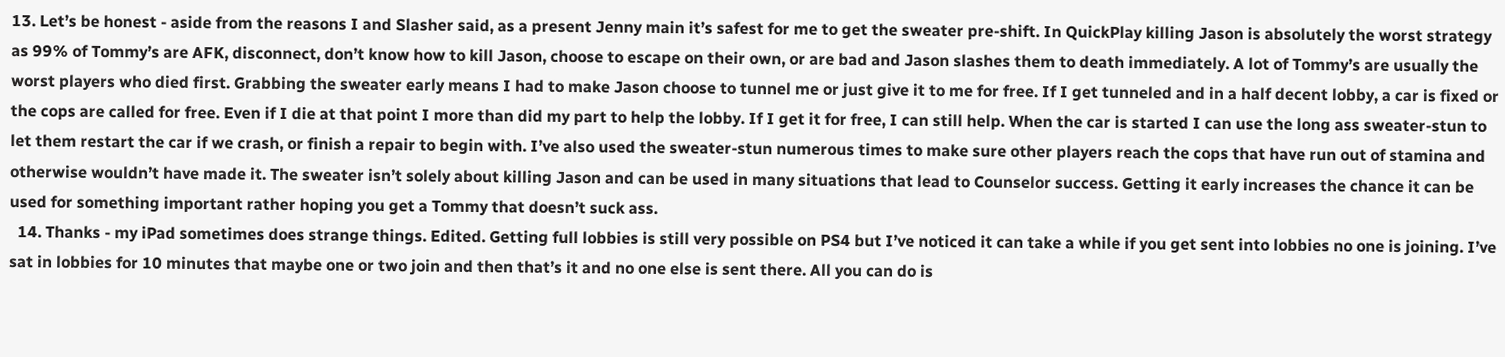13. Let’s be honest - aside from the reasons I and Slasher said, as a present Jenny main it’s safest for me to get the sweater pre-shift. In QuickPlay killing Jason is absolutely the worst strategy as 99% of Tommy’s are AFK, disconnect, don’t know how to kill Jason, choose to escape on their own, or are bad and Jason slashes them to death immediately. A lot of Tommy’s are usually the worst players who died first. Grabbing the sweater early means I had to make Jason choose to tunnel me or just give it to me for free. If I get tunneled and in a half decent lobby, a car is fixed or the cops are called for free. Even if I die at that point I more than did my part to help the lobby. If I get it for free, I can still help. When the car is started I can use the long ass sweater-stun to let them restart the car if we crash, or finish a repair to begin with. I’ve also used the sweater-stun numerous times to make sure other players reach the cops that have run out of stamina and otherwise wouldn’t have made it. The sweater isn’t solely about killing Jason and can be used in many situations that lead to Counselor success. Getting it early increases the chance it can be used for something important rather hoping you get a Tommy that doesn’t suck ass.
  14. Thanks - my iPad sometimes does strange things. Edited. Getting full lobbies is still very possible on PS4 but I’ve noticed it can take a while if you get sent into lobbies no one is joining. I’ve sat in lobbies for 10 minutes that maybe one or two join and then that’s it and no one else is sent there. All you can do is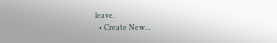leave.
  • Create New...